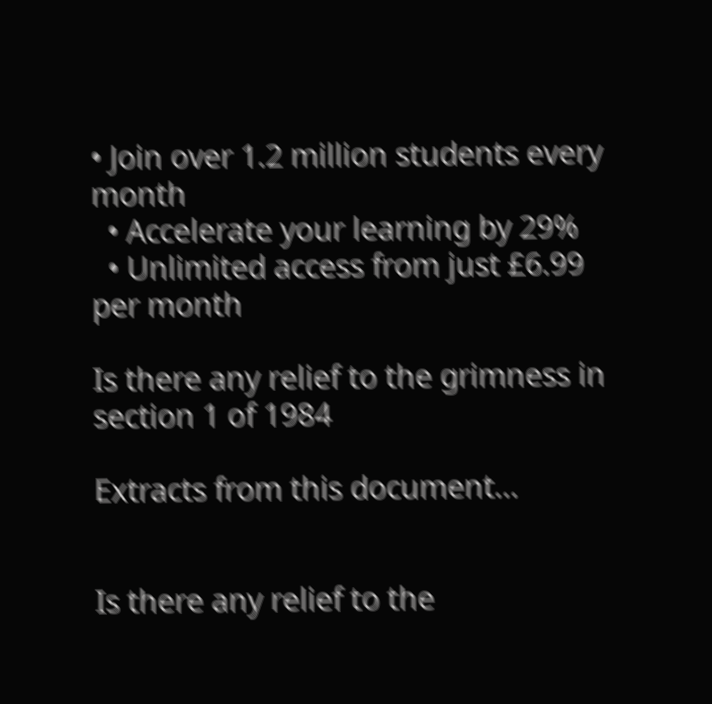• Join over 1.2 million students every month
  • Accelerate your learning by 29%
  • Unlimited access from just £6.99 per month

Is there any relief to the grimness in section 1 of 1984

Extracts from this document...


Is there any relief to the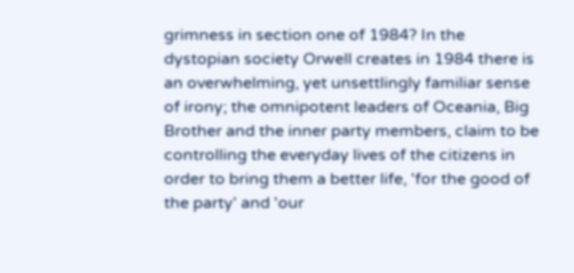grimness in section one of 1984? In the dystopian society Orwell creates in 1984 there is an overwhelming, yet unsettlingly familiar sense of irony; the omnipotent leaders of Oceania, Big Brother and the inner party members, claim to be controlling the everyday lives of the citizens in order to bring them a better life, 'for the good of the party' and 'our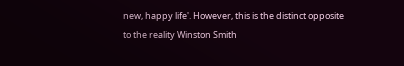new, happy life'. However, this is the distinct opposite to the reality Winston Smith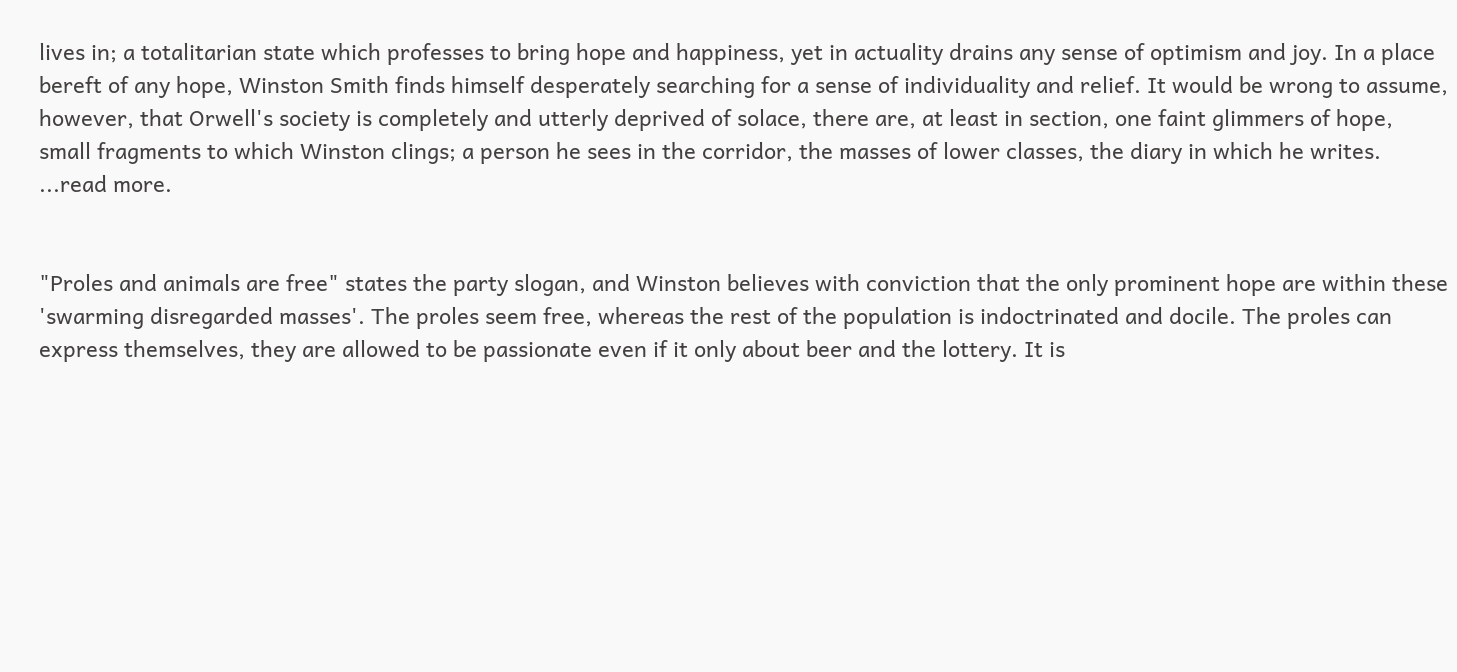lives in; a totalitarian state which professes to bring hope and happiness, yet in actuality drains any sense of optimism and joy. In a place bereft of any hope, Winston Smith finds himself desperately searching for a sense of individuality and relief. It would be wrong to assume, however, that Orwell's society is completely and utterly deprived of solace, there are, at least in section, one faint glimmers of hope, small fragments to which Winston clings; a person he sees in the corridor, the masses of lower classes, the diary in which he writes. ...read more.


"Proles and animals are free" states the party slogan, and Winston believes with conviction that the only prominent hope are within these 'swarming disregarded masses'. The proles seem free, whereas the rest of the population is indoctrinated and docile. The proles can express themselves, they are allowed to be passionate even if it only about beer and the lottery. It is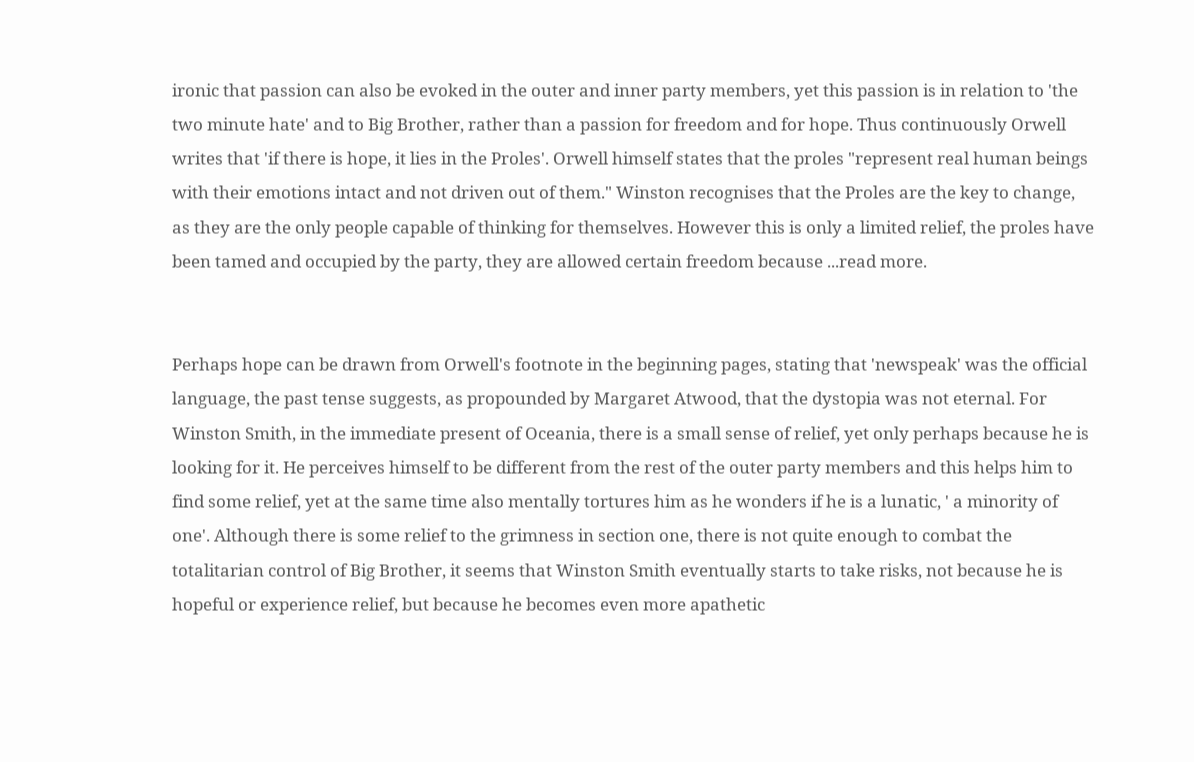ironic that passion can also be evoked in the outer and inner party members, yet this passion is in relation to 'the two minute hate' and to Big Brother, rather than a passion for freedom and for hope. Thus continuously Orwell writes that 'if there is hope, it lies in the Proles'. Orwell himself states that the proles "represent real human beings with their emotions intact and not driven out of them." Winston recognises that the Proles are the key to change, as they are the only people capable of thinking for themselves. However this is only a limited relief, the proles have been tamed and occupied by the party, they are allowed certain freedom because ...read more.


Perhaps hope can be drawn from Orwell's footnote in the beginning pages, stating that 'newspeak' was the official language, the past tense suggests, as propounded by Margaret Atwood, that the dystopia was not eternal. For Winston Smith, in the immediate present of Oceania, there is a small sense of relief, yet only perhaps because he is looking for it. He perceives himself to be different from the rest of the outer party members and this helps him to find some relief, yet at the same time also mentally tortures him as he wonders if he is a lunatic, ' a minority of one'. Although there is some relief to the grimness in section one, there is not quite enough to combat the totalitarian control of Big Brother, it seems that Winston Smith eventually starts to take risks, not because he is hopeful or experience relief, but because he becomes even more apathetic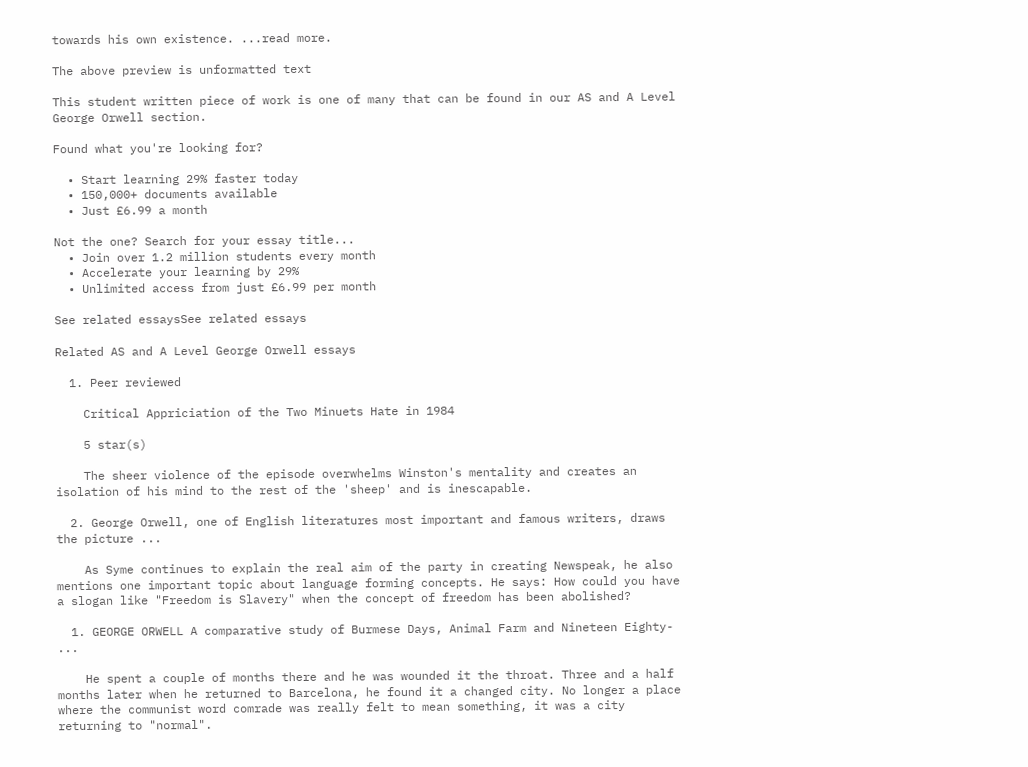towards his own existence. ...read more.

The above preview is unformatted text

This student written piece of work is one of many that can be found in our AS and A Level George Orwell section.

Found what you're looking for?

  • Start learning 29% faster today
  • 150,000+ documents available
  • Just £6.99 a month

Not the one? Search for your essay title...
  • Join over 1.2 million students every month
  • Accelerate your learning by 29%
  • Unlimited access from just £6.99 per month

See related essaysSee related essays

Related AS and A Level George Orwell essays

  1. Peer reviewed

    Critical Appriciation of the Two Minuets Hate in 1984

    5 star(s)

    The sheer violence of the episode overwhelms Winston's mentality and creates an isolation of his mind to the rest of the 'sheep' and is inescapable.

  2. George Orwell, one of English literatures most important and famous writers, draws the picture ...

    As Syme continues to explain the real aim of the party in creating Newspeak, he also mentions one important topic about language forming concepts. He says: How could you have a slogan like "Freedom is Slavery" when the concept of freedom has been abolished?

  1. GEORGE ORWELL A comparative study of Burmese Days, Animal Farm and Nineteen Eighty- ...

    He spent a couple of months there and he was wounded it the throat. Three and a half months later when he returned to Barcelona, he found it a changed city. No longer a place where the communist word comrade was really felt to mean something, it was a city returning to "normal".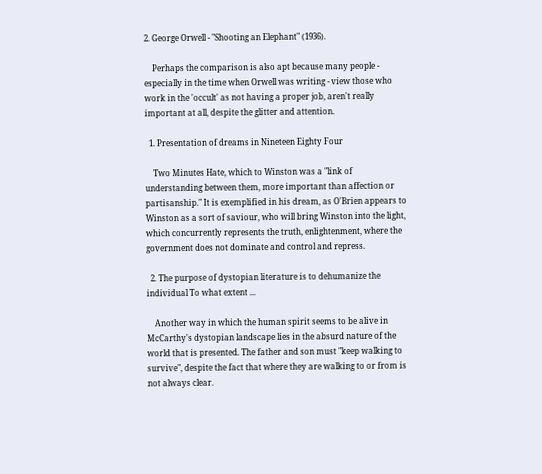2. George Orwell - "Shooting an Elephant" (1936).

    Perhaps the comparison is also apt because many people - especially in the time when Orwell was writing - view those who work in the 'occult' as not having a proper job, aren't really important at all, despite the glitter and attention.

  1. Presentation of dreams in Nineteen Eighty Four

    Two Minutes Hate, which to Winston was a "link of understanding between them, more important than affection or partisanship." It is exemplified in his dream, as O'Brien appears to Winston as a sort of saviour, who will bring Winston into the light, which concurrently represents the truth, enlightenment, where the government does not dominate and control and repress.

  2. The purpose of dystopian literature is to dehumanize the individual To what extent ...

    Another way in which the human spirit seems to be alive in McCarthy's dystopian landscape lies in the absurd nature of the world that is presented. The father and son must "keep walking to survive", despite the fact that where they are walking to or from is not always clear.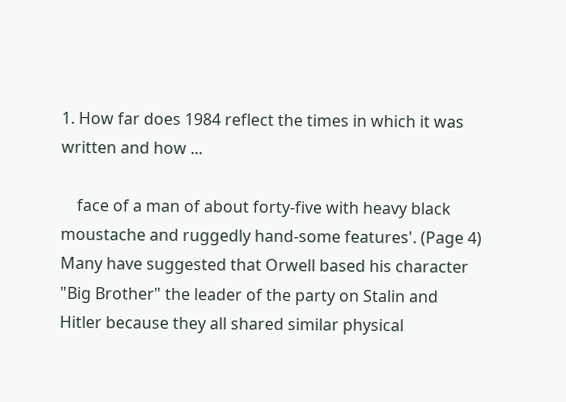1. How far does 1984 reflect the times in which it was written and how ...

    face of a man of about forty-five with heavy black moustache and ruggedly hand-some features'. (Page 4) Many have suggested that Orwell based his character "Big Brother" the leader of the party on Stalin and Hitler because they all shared similar physical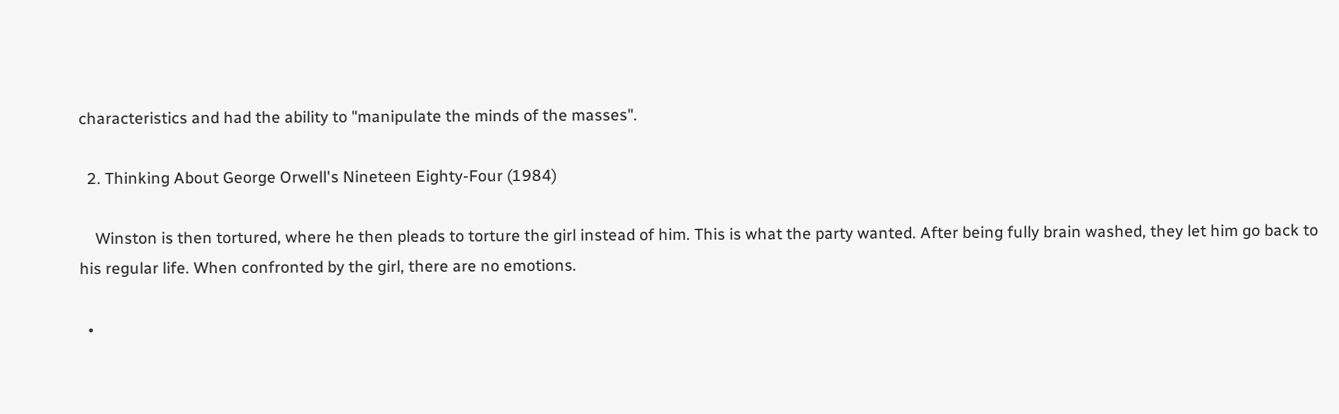characteristics and had the ability to "manipulate the minds of the masses".

  2. Thinking About George Orwell's Nineteen Eighty-Four (1984)

    Winston is then tortured, where he then pleads to torture the girl instead of him. This is what the party wanted. After being fully brain washed, they let him go back to his regular life. When confronted by the girl, there are no emotions.

  •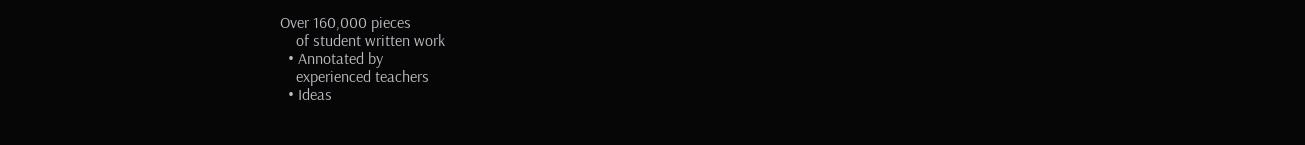Over 160,000 pieces
    of student written work
  • Annotated by
    experienced teachers
  • Ideas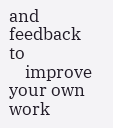and feedback to
    improve your own work